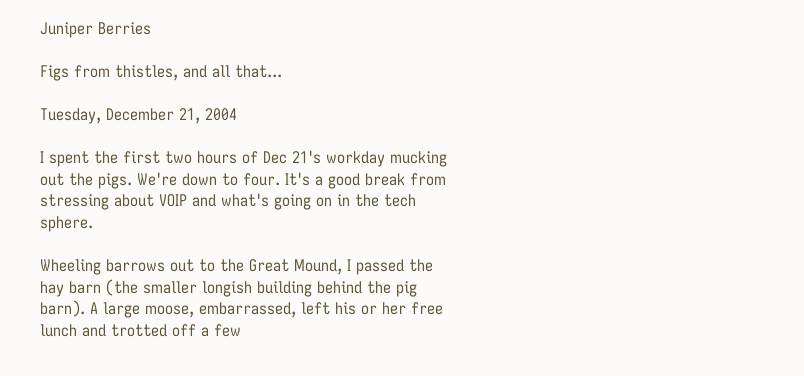Juniper Berries

Figs from thistles, and all that...

Tuesday, December 21, 2004

I spent the first two hours of Dec 21's workday mucking out the pigs. We're down to four. It's a good break from stressing about VOIP and what's going on in the tech sphere.

Wheeling barrows out to the Great Mound, I passed the hay barn (the smaller longish building behind the pig barn). A large moose, embarrassed, left his or her free lunch and trotted off a few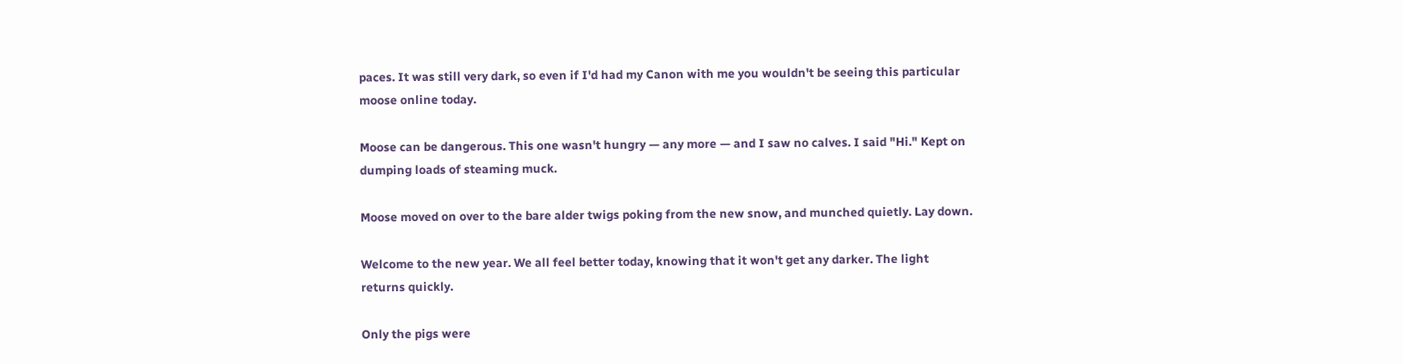paces. It was still very dark, so even if I'd had my Canon with me you wouldn't be seeing this particular moose online today.

Moose can be dangerous. This one wasn't hungry — any more — and I saw no calves. I said "Hi." Kept on dumping loads of steaming muck.

Moose moved on over to the bare alder twigs poking from the new snow, and munched quietly. Lay down.

Welcome to the new year. We all feel better today, knowing that it won't get any darker. The light returns quickly.

Only the pigs were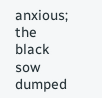anxious; the black sow dumped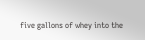five gallons of whey into the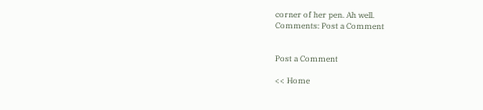corner of her pen. Ah well.
Comments: Post a Comment


Post a Comment

<< Home